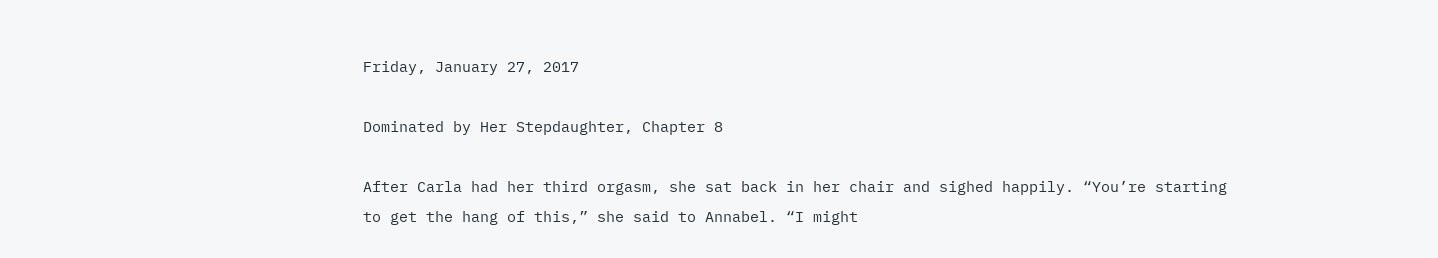Friday, January 27, 2017

Dominated by Her Stepdaughter, Chapter 8

After Carla had her third orgasm, she sat back in her chair and sighed happily. “You’re starting to get the hang of this,” she said to Annabel. “I might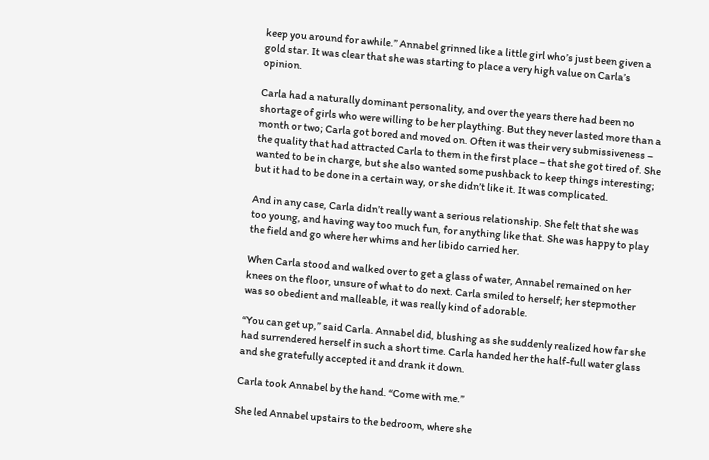keep you around for awhile.” Annabel grinned like a little girl who’s just been given a gold star. It was clear that she was starting to place a very high value on Carla’s opinion.

Carla had a naturally dominant personality, and over the years there had been no shortage of girls who were willing to be her plaything. But they never lasted more than a month or two; Carla got bored and moved on. Often it was their very submissiveness – the quality that had attracted Carla to them in the first place – that she got tired of. She wanted to be in charge, but she also wanted some pushback to keep things interesting; but it had to be done in a certain way, or she didn’t like it. It was complicated.

And in any case, Carla didn’t really want a serious relationship. She felt that she was too young, and having way too much fun, for anything like that. She was happy to play the field and go where her whims and her libido carried her.

When Carla stood and walked over to get a glass of water, Annabel remained on her knees on the floor, unsure of what to do next. Carla smiled to herself; her stepmother was so obedient and malleable, it was really kind of adorable.

“You can get up,” said Carla. Annabel did, blushing as she suddenly realized how far she had surrendered herself in such a short time. Carla handed her the half-full water glass and she gratefully accepted it and drank it down.

Carla took Annabel by the hand. “Come with me.”

She led Annabel upstairs to the bedroom, where she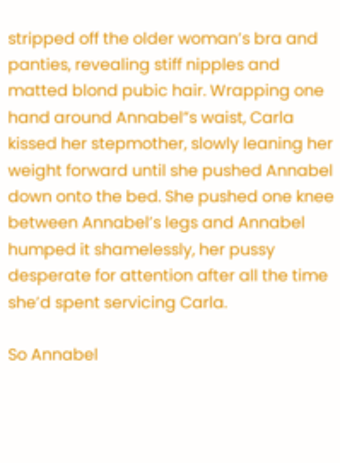stripped off the older woman’s bra and panties, revealing stiff nipples and matted blond pubic hair. Wrapping one hand around Annabel”s waist, Carla kissed her stepmother, slowly leaning her weight forward until she pushed Annabel down onto the bed. She pushed one knee between Annabel’s legs and Annabel humped it shamelessly, her pussy desperate for attention after all the time she’d spent servicing Carla.

So Annabel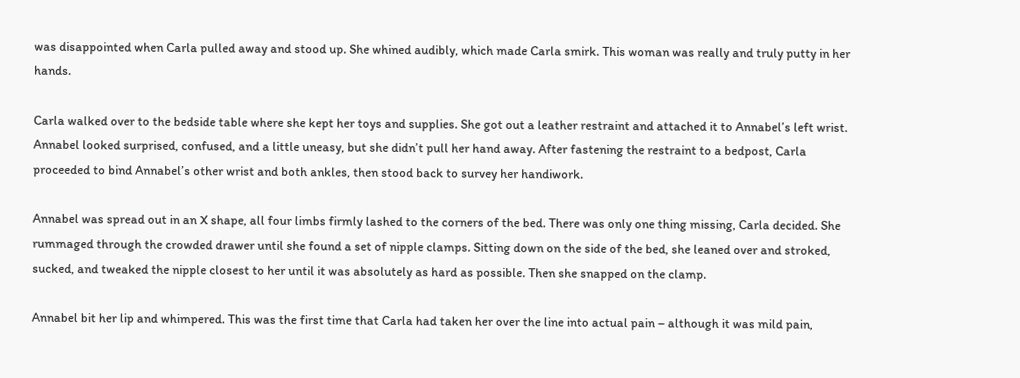was disappointed when Carla pulled away and stood up. She whined audibly, which made Carla smirk. This woman was really and truly putty in her hands.

Carla walked over to the bedside table where she kept her toys and supplies. She got out a leather restraint and attached it to Annabel’s left wrist. Annabel looked surprised, confused, and a little uneasy, but she didn’t pull her hand away. After fastening the restraint to a bedpost, Carla proceeded to bind Annabel’s other wrist and both ankles, then stood back to survey her handiwork.

Annabel was spread out in an X shape, all four limbs firmly lashed to the corners of the bed. There was only one thing missing, Carla decided. She rummaged through the crowded drawer until she found a set of nipple clamps. Sitting down on the side of the bed, she leaned over and stroked, sucked, and tweaked the nipple closest to her until it was absolutely as hard as possible. Then she snapped on the clamp.

Annabel bit her lip and whimpered. This was the first time that Carla had taken her over the line into actual pain – although it was mild pain,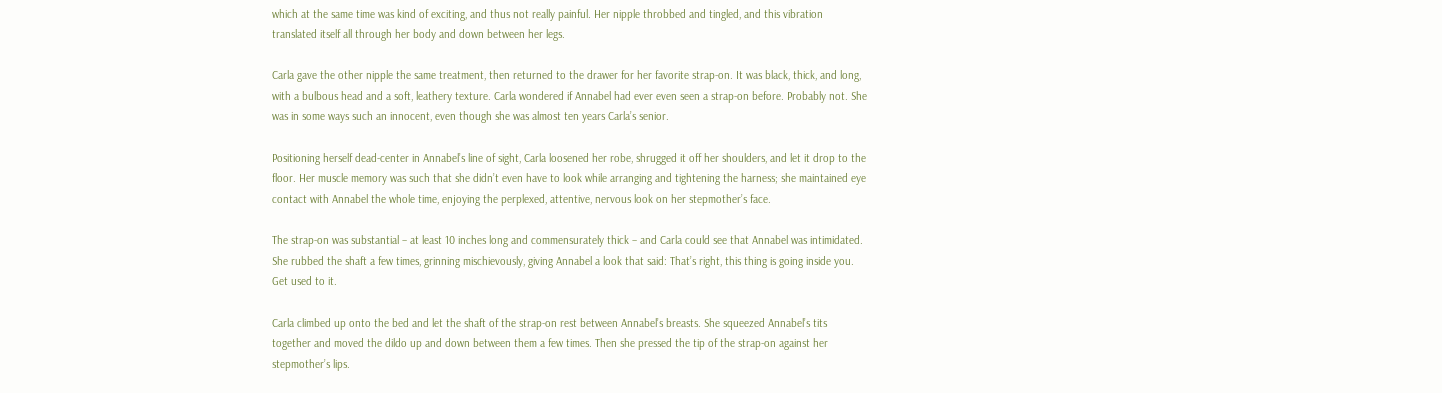which at the same time was kind of exciting, and thus not really painful. Her nipple throbbed and tingled, and this vibration translated itself all through her body and down between her legs.

Carla gave the other nipple the same treatment, then returned to the drawer for her favorite strap-on. It was black, thick, and long, with a bulbous head and a soft, leathery texture. Carla wondered if Annabel had ever even seen a strap-on before. Probably not. She was in some ways such an innocent, even though she was almost ten years Carla’s senior.

Positioning herself dead-center in Annabel’s line of sight, Carla loosened her robe, shrugged it off her shoulders, and let it drop to the floor. Her muscle memory was such that she didn’t even have to look while arranging and tightening the harness; she maintained eye contact with Annabel the whole time, enjoying the perplexed, attentive, nervous look on her stepmother’s face.

The strap-on was substantial – at least 10 inches long and commensurately thick – and Carla could see that Annabel was intimidated. She rubbed the shaft a few times, grinning mischievously, giving Annabel a look that said: That’s right, this thing is going inside you. Get used to it.

Carla climbed up onto the bed and let the shaft of the strap-on rest between Annabel’s breasts. She squeezed Annabel’s tits together and moved the dildo up and down between them a few times. Then she pressed the tip of the strap-on against her stepmother’s lips.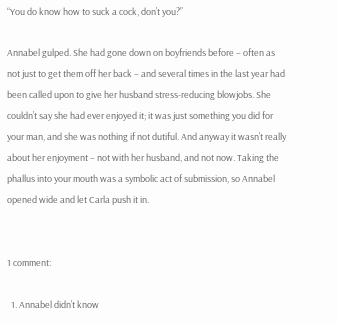“You do know how to suck a cock, don’t you?”

Annabel gulped. She had gone down on boyfriends before – often as not just to get them off her back – and several times in the last year had been called upon to give her husband stress-reducing blowjobs. She couldn’t say she had ever enjoyed it; it was just something you did for your man, and she was nothing if not dutiful. And anyway it wasn’t really about her enjoyment – not with her husband, and not now. Taking the phallus into your mouth was a symbolic act of submission, so Annabel opened wide and let Carla push it in.


1 comment:

  1. Annabel didn’t know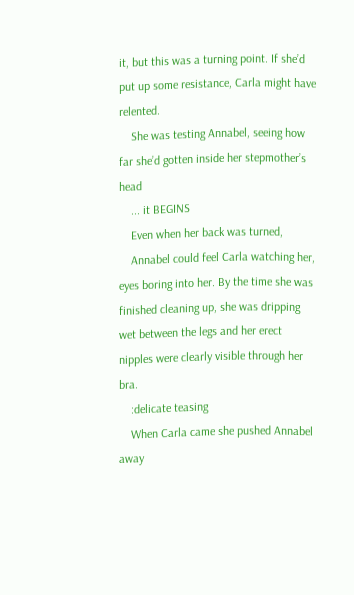it, but this was a turning point. If she’d put up some resistance, Carla might have relented.
    She was testing Annabel, seeing how far she’d gotten inside her stepmother’s head
    ... it BEGINS
    Even when her back was turned,
    Annabel could feel Carla watching her, eyes boring into her. By the time she was finished cleaning up, she was dripping wet between the legs and her erect nipples were clearly visible through her bra.
    :delicate teasing
    When Carla came she pushed Annabel away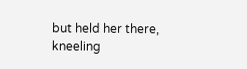but held her there, kneeling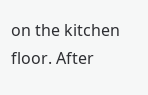on the kitchen floor. After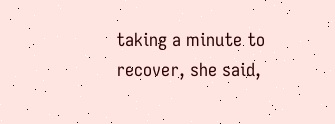taking a minute to recover, she said,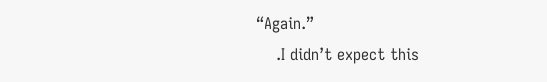“Again.”
    .I didn’t expect this